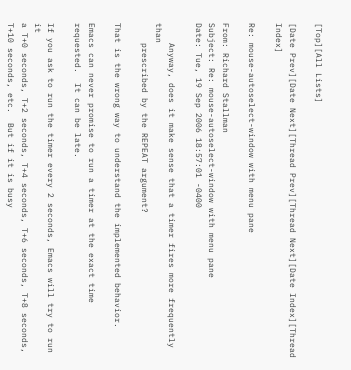[Top][All Lists]

[Date Prev][Date Next][Thread Prev][Thread Next][Date Index][Thread Index]

Re: mouse-autoselect-window with menu pane

From: Richard Stallman
Subject: Re: mouse-autoselect-window with menu pane
Date: Tue, 19 Sep 2006 18:57:01 -0400

    Anyway, does it make sense that a timer fires more frequently than
    prescribed by the REPEAT argument?

That is the wrong way to understand the implemented behavior.

Emacs can never promise to run a timer at the exact time
requested.  It can be late.

If you ask to run the timer every 2 seconds, Emacs will try to run it
a T+0 seconds, T+2 seconds, T+4 seconds, T+6 seconds, T+8 seconds,
T+10 seconds, etc.  But if it is busy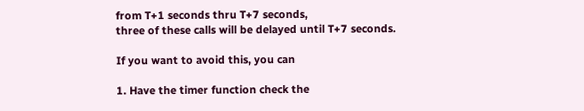from T+1 seconds thru T+7 seconds,
three of these calls will be delayed until T+7 seconds.

If you want to avoid this, you can

1. Have the timer function check the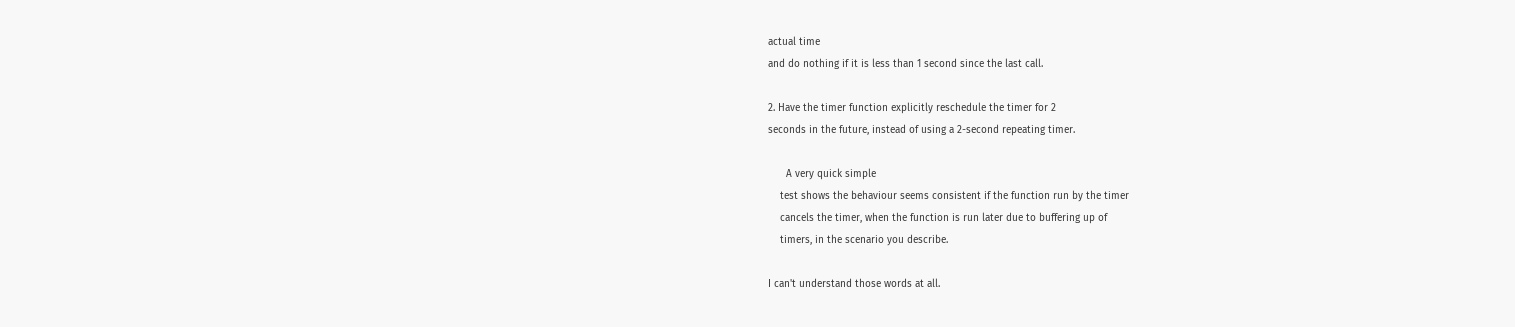actual time
and do nothing if it is less than 1 second since the last call.

2. Have the timer function explicitly reschedule the timer for 2
seconds in the future, instead of using a 2-second repeating timer.

      A very quick simple
    test shows the behaviour seems consistent if the function run by the timer
    cancels the timer, when the function is run later due to buffering up of
    timers, in the scenario you describe.

I can't understand those words at all.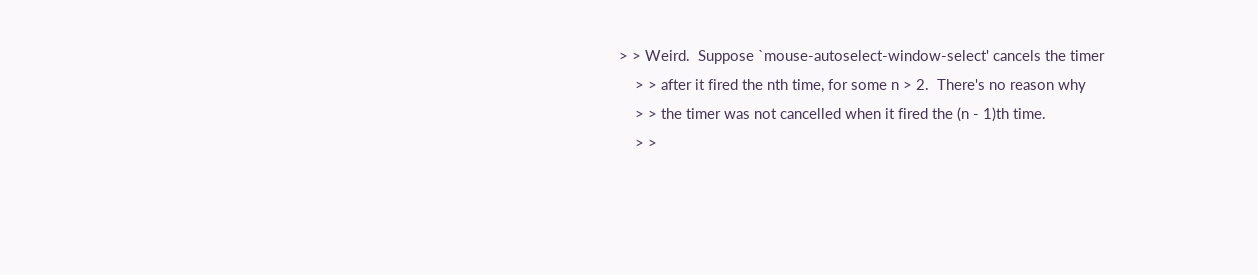> > Weird.  Suppose `mouse-autoselect-window-select' cancels the timer
    > > after it fired the nth time, for some n > 2.  There's no reason why
    > > the timer was not cancelled when it fired the (n - 1)th time.
    > >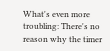What's even more troubling: There's no reason why the timer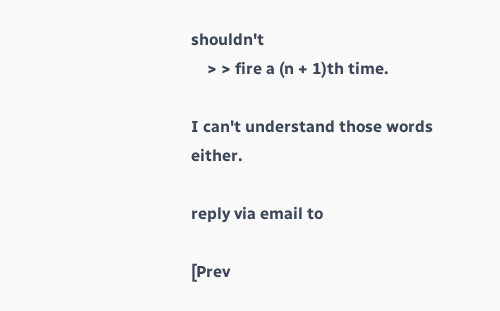shouldn't
    > > fire a (n + 1)th time.

I can't understand those words either.

reply via email to

[Prev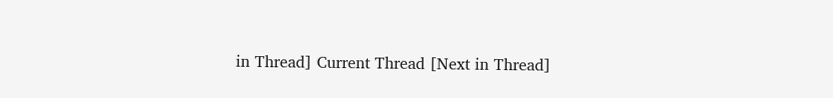in Thread] Current Thread [Next in Thread]